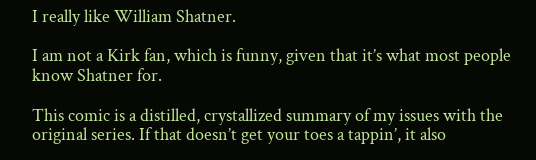I really like William Shatner.

I am not a Kirk fan, which is funny, given that it’s what most people know Shatner for.

This comic is a distilled, crystallized summary of my issues with the original series. If that doesn’t get your toes a tappin’, it also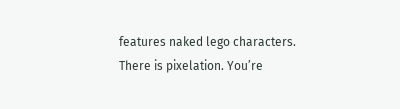features naked lego characters. There is pixelation. You’re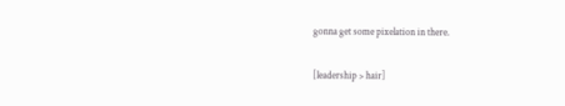gonna get some pixelation in there.

[leadership > hair]